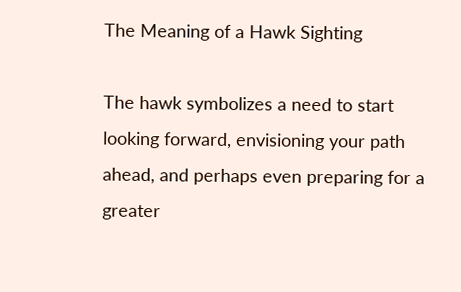The Meaning of a Hawk Sighting

The hawk symbolizes a need to start looking forward, envisioning your path ahead, and perhaps even preparing for a greater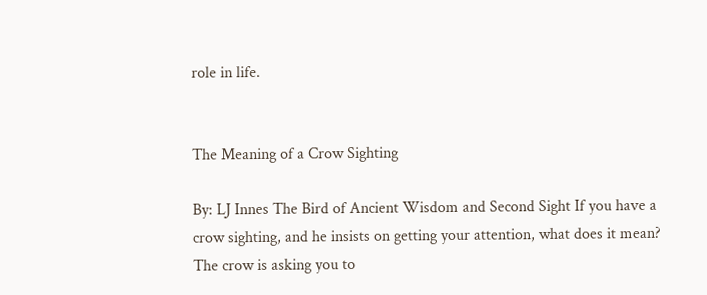role in life.


The Meaning of a Crow Sighting

By: LJ Innes The Bird of Ancient Wisdom and Second Sight If you have a crow sighting, and he insists on getting your attention, what does it mean? The crow is asking you to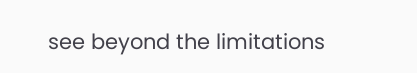see beyond the limitations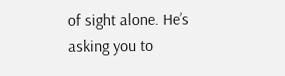of sight alone. He’s asking you to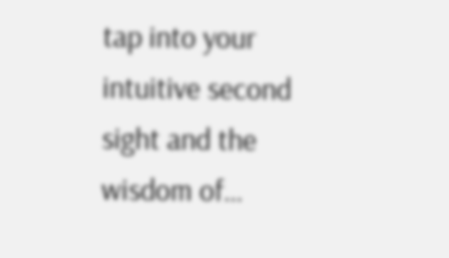tap into your intuitive second sight and the wisdom of…